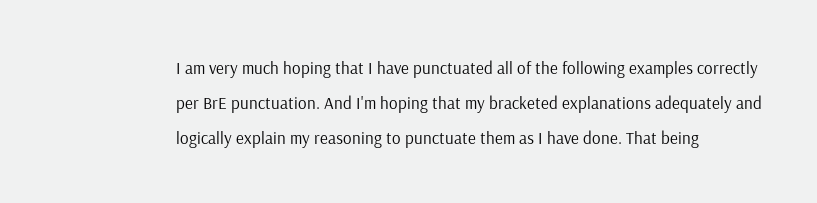I am very much hoping that I have punctuated all of the following examples correctly per BrE punctuation. And I'm hoping that my bracketed explanations adequately and logically explain my reasoning to punctuate them as I have done. That being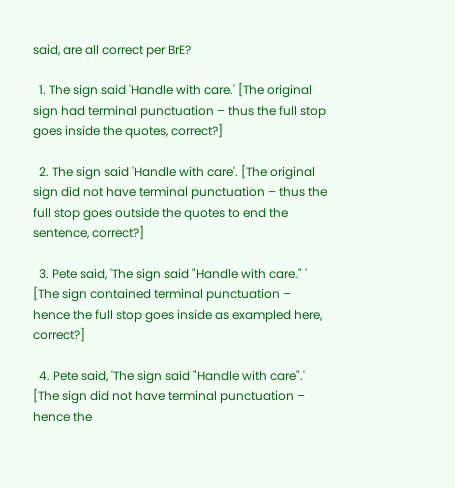said, are all correct per BrE?

  1. The sign said 'Handle with care.' [The original sign had terminal punctuation – thus the full stop goes inside the quotes, correct?]

  2. The sign said 'Handle with care'. [The original sign did not have terminal punctuation – thus the full stop goes outside the quotes to end the sentence, correct?]

  3. Pete said, 'The sign said "Handle with care." ' [The sign contained terminal punctuation – hence the full stop goes inside as exampled here, correct?]

  4. Pete said, 'The sign said "Handle with care".' [The sign did not have terminal punctuation – hence the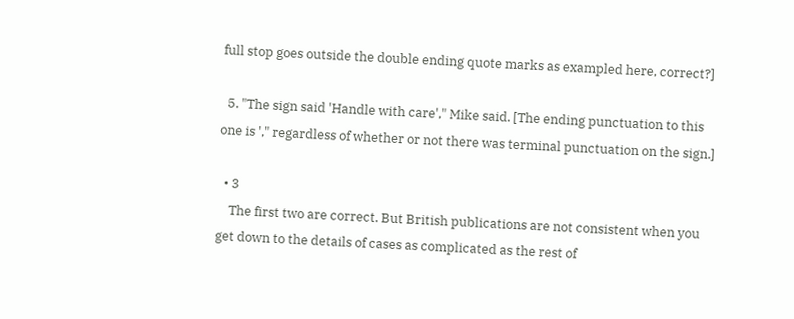full stop goes outside the double ending quote marks as exampled here, correct?]

  5. "The sign said 'Handle with care'," Mike said. [The ending punctuation to this one is '," regardless of whether or not there was terminal punctuation on the sign.]

  • 3
    The first two are correct. But British publications are not consistent when you get down to the details of cases as complicated as the rest of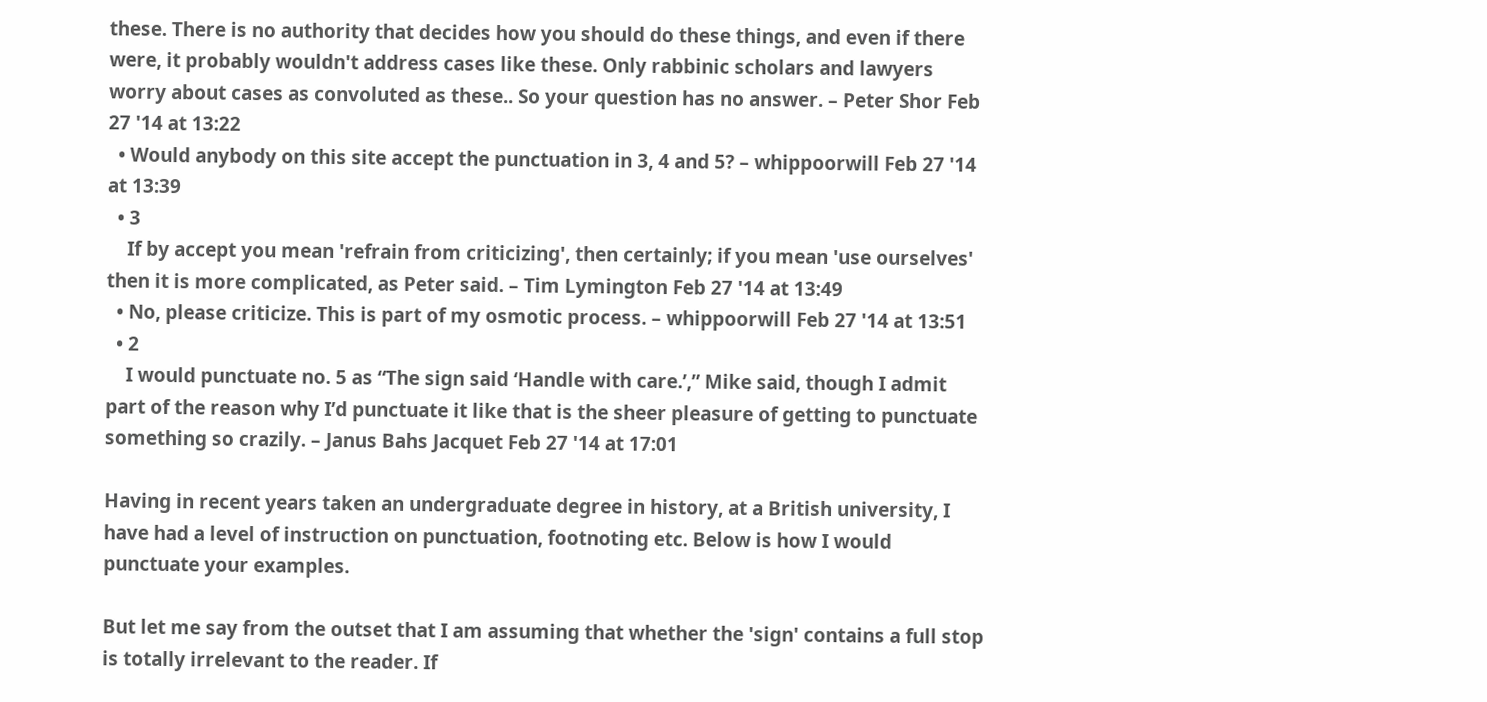these. There is no authority that decides how you should do these things, and even if there were, it probably wouldn't address cases like these. Only rabbinic scholars and lawyers worry about cases as convoluted as these.. So your question has no answer. – Peter Shor Feb 27 '14 at 13:22
  • Would anybody on this site accept the punctuation in 3, 4 and 5? – whippoorwill Feb 27 '14 at 13:39
  • 3
    If by accept you mean 'refrain from criticizing', then certainly; if you mean 'use ourselves' then it is more complicated, as Peter said. – Tim Lymington Feb 27 '14 at 13:49
  • No, please criticize. This is part of my osmotic process. – whippoorwill Feb 27 '14 at 13:51
  • 2
    I would punctuate no. 5 as “The sign said ‘Handle with care.’,” Mike said, though I admit part of the reason why I’d punctuate it like that is the sheer pleasure of getting to punctuate something so crazily. – Janus Bahs Jacquet Feb 27 '14 at 17:01

Having in recent years taken an undergraduate degree in history, at a British university, I have had a level of instruction on punctuation, footnoting etc. Below is how I would punctuate your examples.

But let me say from the outset that I am assuming that whether the 'sign' contains a full stop is totally irrelevant to the reader. If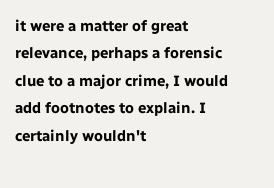it were a matter of great relevance, perhaps a forensic clue to a major crime, I would add footnotes to explain. I certainly wouldn't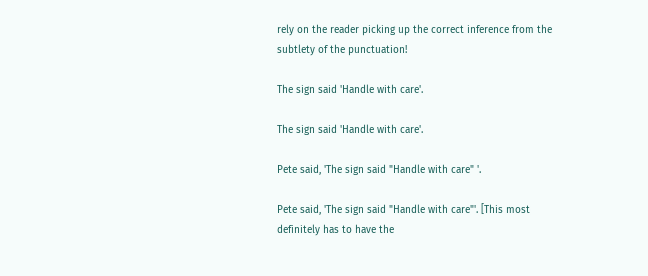rely on the reader picking up the correct inference from the subtlety of the punctuation!

The sign said 'Handle with care'.

The sign said 'Handle with care'.

Pete said, 'The sign said "Handle with care" '.

Pete said, 'The sign said "Handle with care"'. [This most definitely has to have the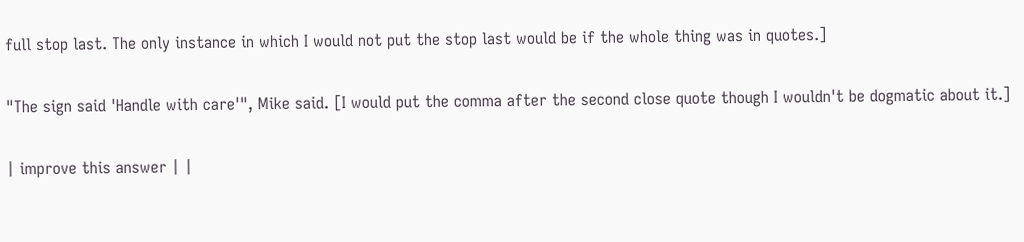full stop last. The only instance in which I would not put the stop last would be if the whole thing was in quotes.]

"The sign said 'Handle with care'", Mike said. [I would put the comma after the second close quote though I wouldn't be dogmatic about it.]

| improve this answer | |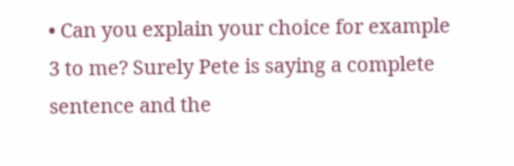• Can you explain your choice for example 3 to me? Surely Pete is saying a complete sentence and the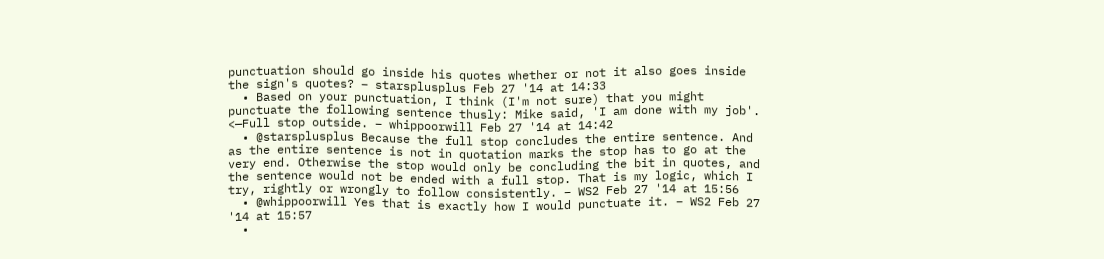punctuation should go inside his quotes whether or not it also goes inside the sign's quotes? – starsplusplus Feb 27 '14 at 14:33
  • Based on your punctuation, I think (I'm not sure) that you might punctuate the following sentence thusly: Mike said, 'I am done with my job'. <—Full stop outside. – whippoorwill Feb 27 '14 at 14:42
  • @starsplusplus Because the full stop concludes the entire sentence. And as the entire sentence is not in quotation marks the stop has to go at the very end. Otherwise the stop would only be concluding the bit in quotes, and the sentence would not be ended with a full stop. That is my logic, which I try, rightly or wrongly to follow consistently. – WS2 Feb 27 '14 at 15:56
  • @whippoorwill Yes that is exactly how I would punctuate it. – WS2 Feb 27 '14 at 15:57
  •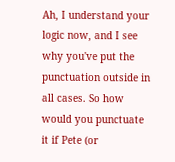Ah, I understand your logic now, and I see why you've put the punctuation outside in all cases. So how would you punctuate it if Pete (or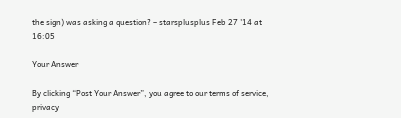the sign) was asking a question? – starsplusplus Feb 27 '14 at 16:05

Your Answer

By clicking “Post Your Answer”, you agree to our terms of service, privacy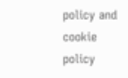policy and cookie policy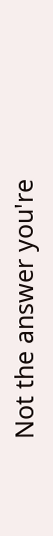Not the answer you're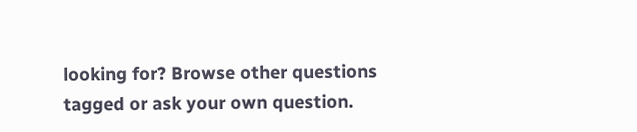looking for? Browse other questions tagged or ask your own question.